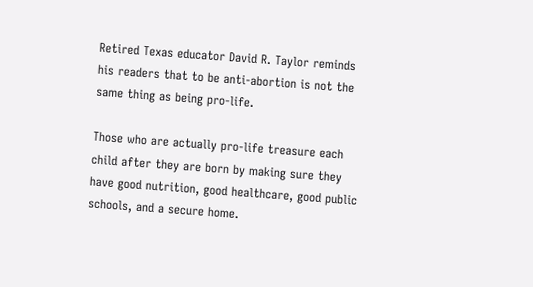Retired Texas educator David R. Taylor reminds his readers that to be anti-abortion is not the same thing as being pro-life.

Those who are actually pro-life treasure each child after they are born by making sure they have good nutrition, good healthcare, good public schools, and a secure home.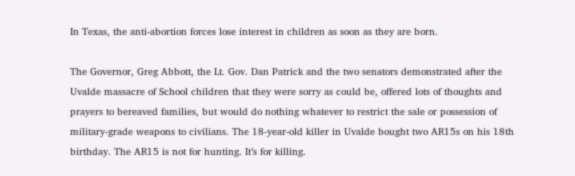In Texas, the anti-abortion forces lose interest in children as soon as they are born.

The Governor, Greg Abbott, the Lt. Gov. Dan Patrick and the two senators demonstrated after the Uvalde massacre of School children that they were sorry as could be, offered lots of thoughts and prayers to bereaved families, but would do nothing whatever to restrict the sale or possession of military-grade weapons to civilians. The 18-year-old killer in Uvalde bought two AR15s on his 18th birthday. The AR15 is not for hunting. It’s for killing.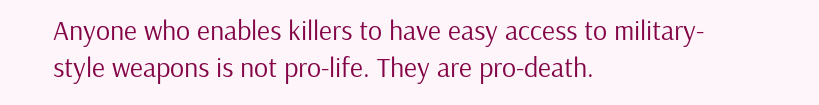Anyone who enables killers to have easy access to military-style weapons is not pro-life. They are pro-death.